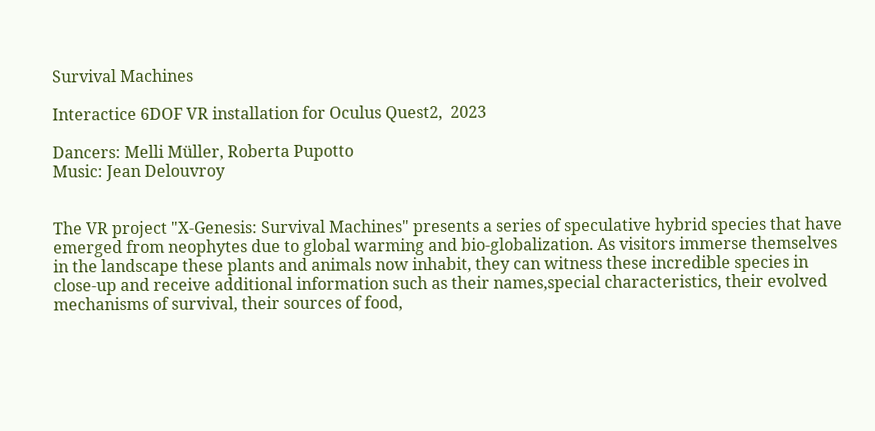Survival Machines

Interactice 6DOF VR installation for Oculus Quest2,  2023

Dancers: Melli Müller, Roberta Pupotto
Music: Jean Delouvroy


The VR project "X-Genesis: Survival Machines" presents a series of speculative hybrid species that have emerged from neophytes due to global warming and bio-globalization. As visitors immerse themselves in the landscape these plants and animals now inhabit, they can witness these incredible species in close-up and receive additional information such as their names,special characteristics, their evolved mechanisms of survival, their sources of food,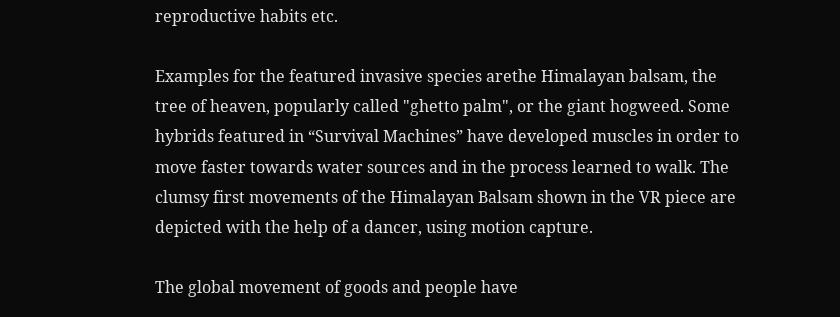reproductive habits etc.

Examples for the featured invasive species arethe Himalayan balsam, the tree of heaven, popularly called "ghetto palm", or the giant hogweed. Some hybrids featured in “Survival Machines” have developed muscles in order to move faster towards water sources and in the process learned to walk. The clumsy first movements of the Himalayan Balsam shown in the VR piece are depicted with the help of a dancer, using motion capture.

The global movement of goods and people have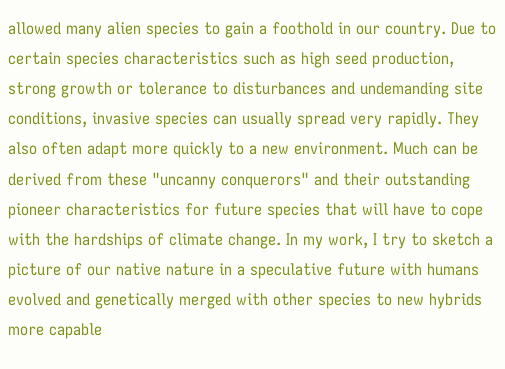allowed many alien species to gain a foothold in our country. Due to certain species characteristics such as high seed production, strong growth or tolerance to disturbances and undemanding site conditions, invasive species can usually spread very rapidly. They also often adapt more quickly to a new environment. Much can be derived from these "uncanny conquerors" and their outstanding pioneer characteristics for future species that will have to cope with the hardships of climate change. In my work, I try to sketch a picture of our native nature in a speculative future with humans evolved and genetically merged with other species to new hybrids more capable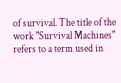of survival. The title of the work "Survival Machines" refers to a term used in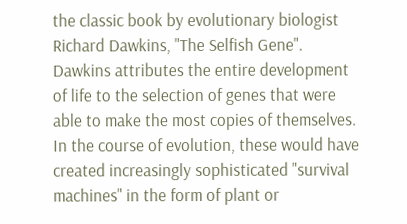the classic book by evolutionary biologist Richard Dawkins, "The Selfish Gene". Dawkins attributes the entire development of life to the selection of genes that were able to make the most copies of themselves. In the course of evolution, these would have created increasingly sophisticated "survival machines" in the form of plant or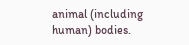animal (including human) bodies.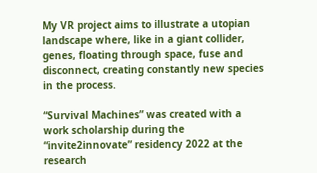My VR project aims to illustrate a utopian landscape where, like in a giant collider, genes, floating through space, fuse and disconnect, creating constantly new species in the process.

“Survival Machines” was created with a work scholarship during the “invite2innovate” residency 2022 at the research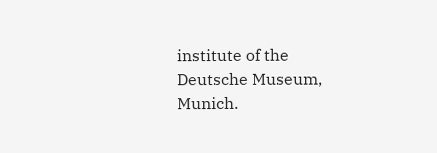institute of the Deutsche Museum, Munich.